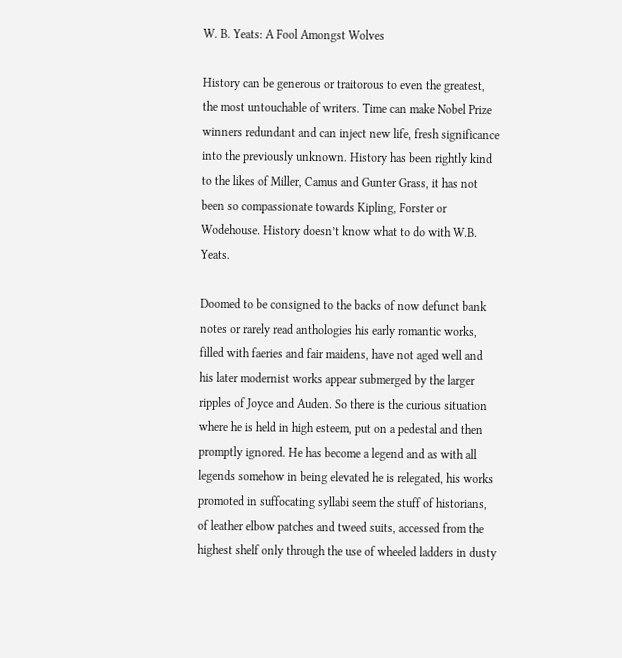W. B. Yeats: A Fool Amongst Wolves

History can be generous or traitorous to even the greatest, the most untouchable of writers. Time can make Nobel Prize winners redundant and can inject new life, fresh significance into the previously unknown. History has been rightly kind to the likes of Miller, Camus and Gunter Grass, it has not been so compassionate towards Kipling, Forster or Wodehouse. History doesn’t know what to do with W.B. Yeats.

Doomed to be consigned to the backs of now defunct bank notes or rarely read anthologies his early romantic works, filled with faeries and fair maidens, have not aged well and his later modernist works appear submerged by the larger ripples of Joyce and Auden. So there is the curious situation where he is held in high esteem, put on a pedestal and then promptly ignored. He has become a legend and as with all legends somehow in being elevated he is relegated, his works promoted in suffocating syllabi seem the stuff of historians, of leather elbow patches and tweed suits, accessed from the highest shelf only through the use of wheeled ladders in dusty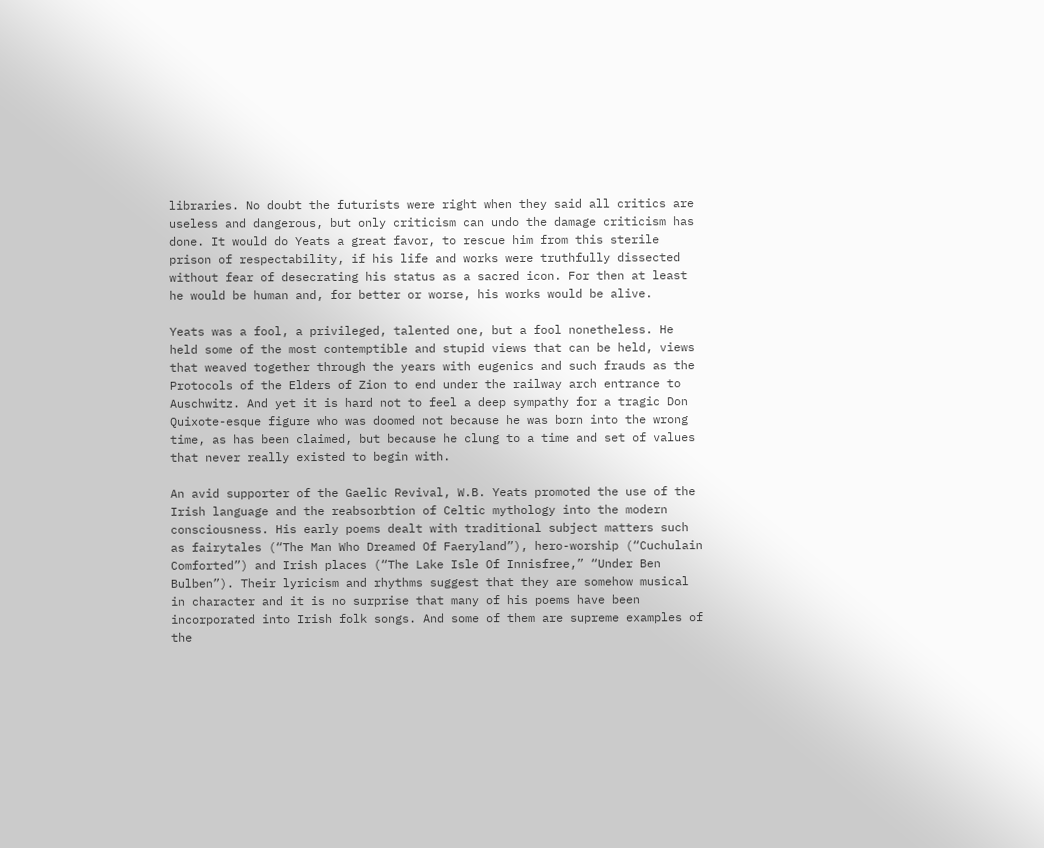libraries. No doubt the futurists were right when they said all critics are useless and dangerous, but only criticism can undo the damage criticism has done. It would do Yeats a great favor, to rescue him from this sterile prison of respectability, if his life and works were truthfully dissected without fear of desecrating his status as a sacred icon. For then at least he would be human and, for better or worse, his works would be alive.

Yeats was a fool, a privileged, talented one, but a fool nonetheless. He held some of the most contemptible and stupid views that can be held, views that weaved together through the years with eugenics and such frauds as the Protocols of the Elders of Zion to end under the railway arch entrance to Auschwitz. And yet it is hard not to feel a deep sympathy for a tragic Don Quixote-esque figure who was doomed not because he was born into the wrong time, as has been claimed, but because he clung to a time and set of values that never really existed to begin with.

An avid supporter of the Gaelic Revival, W.B. Yeats promoted the use of the Irish language and the reabsorbtion of Celtic mythology into the modern consciousness. His early poems dealt with traditional subject matters such as fairytales (“The Man Who Dreamed Of Faeryland”), hero-worship (“Cuchulain Comforted”) and Irish places (“The Lake Isle Of Innisfree,” “Under Ben Bulben”). Their lyricism and rhythms suggest that they are somehow musical in character and it is no surprise that many of his poems have been incorporated into Irish folk songs. And some of them are supreme examples of the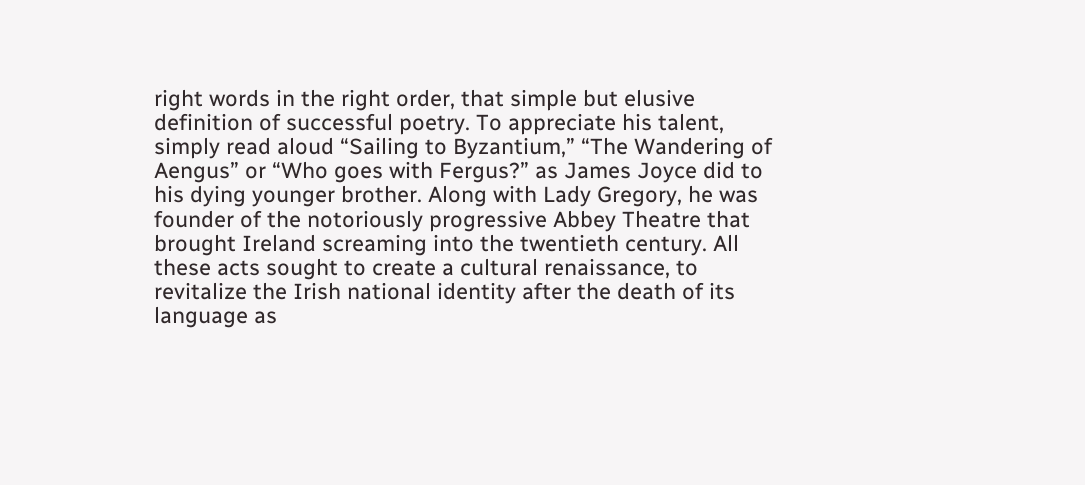right words in the right order, that simple but elusive definition of successful poetry. To appreciate his talent, simply read aloud “Sailing to Byzantium,” “The Wandering of Aengus” or “Who goes with Fergus?” as James Joyce did to his dying younger brother. Along with Lady Gregory, he was founder of the notoriously progressive Abbey Theatre that brought Ireland screaming into the twentieth century. All these acts sought to create a cultural renaissance, to revitalize the Irish national identity after the death of its language as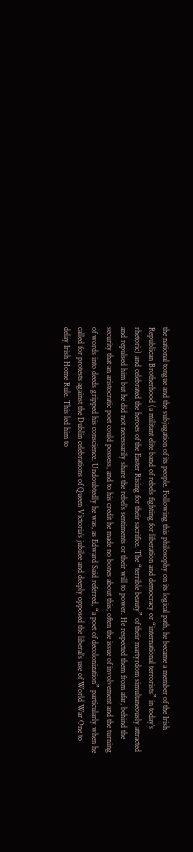the national tongue and the subjugation of its people. Following this philosophy on its logical path, he became a member of the Irish Republican Brotherhood (a militant elite band of rebels fighting for liberation and democracy or “international terrorists” in today’s rhetoric) and celebrated the heroes of the Easter Rising for their sacrifice. The “terrible beauty” of their martyrdom simultaneously attracted and repulsed him but he did not necessarily share the rebel’s sentiments or their will to power. He respected them from afar, behind the security that an aristocratic poet could possess, and to his credit he made no bones about this; often the issue of involvement and the turning of words into deeds gripped his conscience. Undoubtedly he was, as Edward Said referred, “a poet of decolonization” particularly when he called for protests against the Dublin celebrations of Queen Victoria’s jubilee and deeply opposed the liberal’s use of World War One to delay Irish Home Rule. This led him to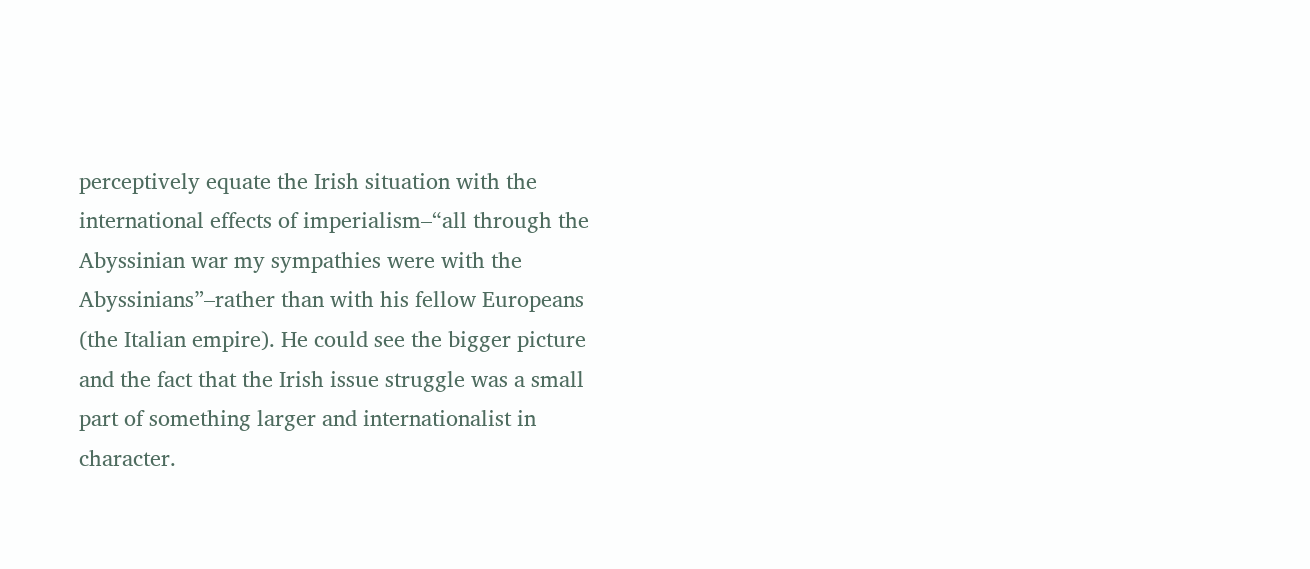perceptively equate the Irish situation with the international effects of imperialism–“all through the Abyssinian war my sympathies were with the Abyssinians”–rather than with his fellow Europeans (the Italian empire). He could see the bigger picture and the fact that the Irish issue struggle was a small part of something larger and internationalist in character.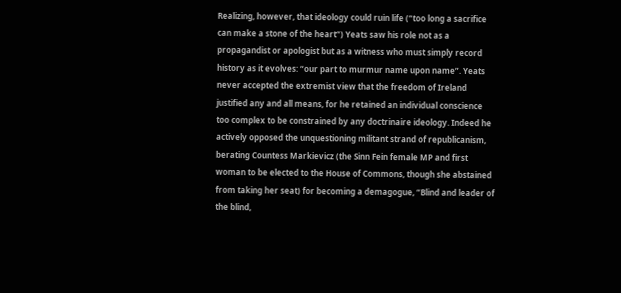Realizing, however, that ideology could ruin life (“too long a sacrifice can make a stone of the heart”) Yeats saw his role not as a propagandist or apologist but as a witness who must simply record history as it evolves: “our part to murmur name upon name”. Yeats never accepted the extremist view that the freedom of Ireland justified any and all means, for he retained an individual conscience too complex to be constrained by any doctrinaire ideology. Indeed he actively opposed the unquestioning militant strand of republicanism, berating Countess Markievicz (the Sinn Fein female MP and first woman to be elected to the House of Commons, though she abstained from taking her seat) for becoming a demagogue, “Blind and leader of the blind,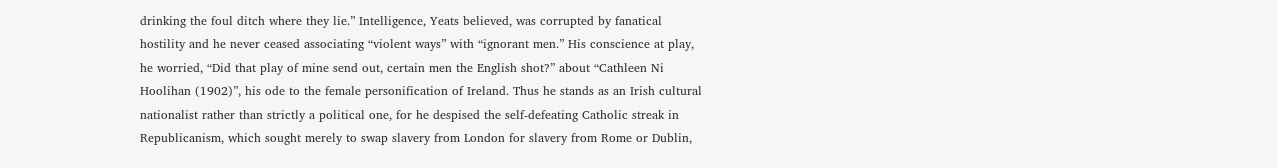drinking the foul ditch where they lie.” Intelligence, Yeats believed, was corrupted by fanatical hostility and he never ceased associating “violent ways” with “ignorant men.” His conscience at play, he worried, “Did that play of mine send out, certain men the English shot?” about “Cathleen Ni Hoolihan (1902)”, his ode to the female personification of Ireland. Thus he stands as an Irish cultural nationalist rather than strictly a political one, for he despised the self-defeating Catholic streak in Republicanism, which sought merely to swap slavery from London for slavery from Rome or Dublin,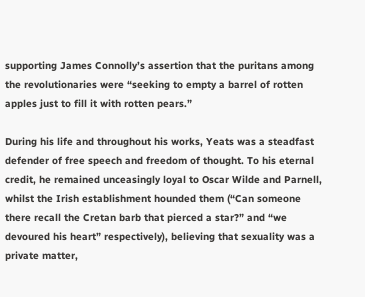supporting James Connolly’s assertion that the puritans among the revolutionaries were “seeking to empty a barrel of rotten apples just to fill it with rotten pears.”

During his life and throughout his works, Yeats was a steadfast defender of free speech and freedom of thought. To his eternal credit, he remained unceasingly loyal to Oscar Wilde and Parnell, whilst the Irish establishment hounded them (“Can someone there recall the Cretan barb that pierced a star?” and “we devoured his heart” respectively), believing that sexuality was a private matter,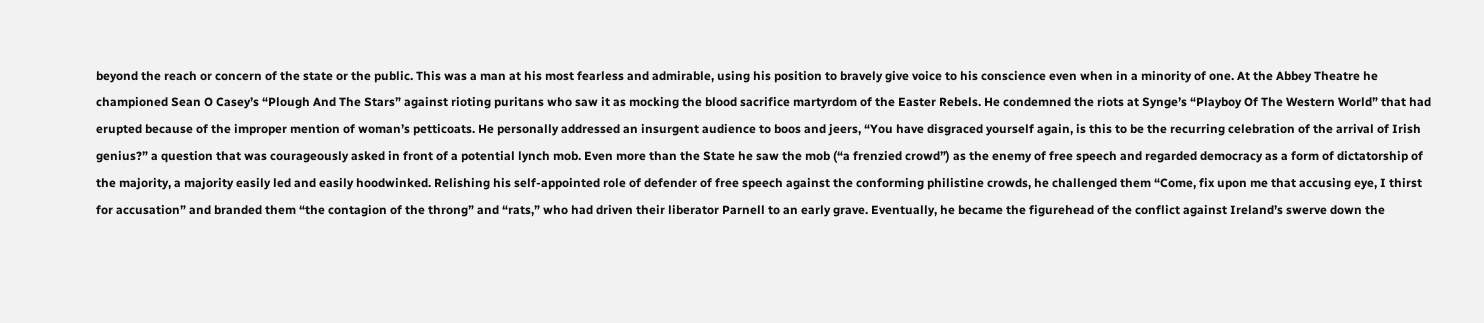beyond the reach or concern of the state or the public. This was a man at his most fearless and admirable, using his position to bravely give voice to his conscience even when in a minority of one. At the Abbey Theatre he championed Sean O Casey’s “Plough And The Stars” against rioting puritans who saw it as mocking the blood sacrifice martyrdom of the Easter Rebels. He condemned the riots at Synge’s “Playboy Of The Western World” that had erupted because of the improper mention of woman’s petticoats. He personally addressed an insurgent audience to boos and jeers, “You have disgraced yourself again, is this to be the recurring celebration of the arrival of Irish genius?” a question that was courageously asked in front of a potential lynch mob. Even more than the State he saw the mob (“a frenzied crowd”) as the enemy of free speech and regarded democracy as a form of dictatorship of the majority, a majority easily led and easily hoodwinked. Relishing his self-appointed role of defender of free speech against the conforming philistine crowds, he challenged them “Come, fix upon me that accusing eye, I thirst for accusation” and branded them “the contagion of the throng” and “rats,” who had driven their liberator Parnell to an early grave. Eventually, he became the figurehead of the conflict against Ireland’s swerve down the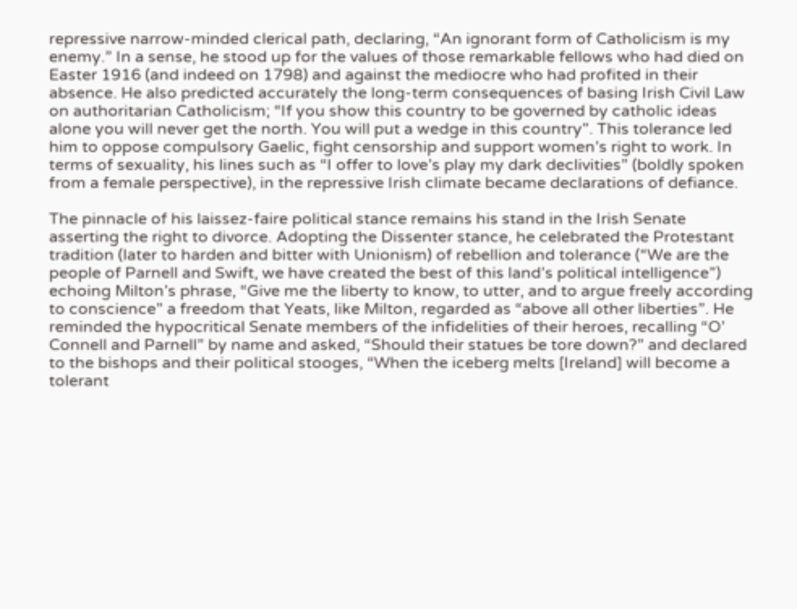repressive narrow-minded clerical path, declaring, “An ignorant form of Catholicism is my enemy.” In a sense, he stood up for the values of those remarkable fellows who had died on Easter 1916 (and indeed on 1798) and against the mediocre who had profited in their absence. He also predicted accurately the long-term consequences of basing Irish Civil Law on authoritarian Catholicism; “If you show this country to be governed by catholic ideas alone you will never get the north. You will put a wedge in this country”. This tolerance led him to oppose compulsory Gaelic, fight censorship and support women’s right to work. In terms of sexuality, his lines such as “I offer to love’s play my dark declivities” (boldly spoken from a female perspective), in the repressive Irish climate became declarations of defiance.

The pinnacle of his laissez-faire political stance remains his stand in the Irish Senate asserting the right to divorce. Adopting the Dissenter stance, he celebrated the Protestant tradition (later to harden and bitter with Unionism) of rebellion and tolerance (“We are the people of Parnell and Swift, we have created the best of this land’s political intelligence”) echoing Milton’s phrase, “Give me the liberty to know, to utter, and to argue freely according to conscience” a freedom that Yeats, like Milton, regarded as “above all other liberties”. He reminded the hypocritical Senate members of the infidelities of their heroes, recalling “O’ Connell and Parnell” by name and asked, “Should their statues be tore down?” and declared to the bishops and their political stooges, “When the iceberg melts [Ireland] will become a tolerant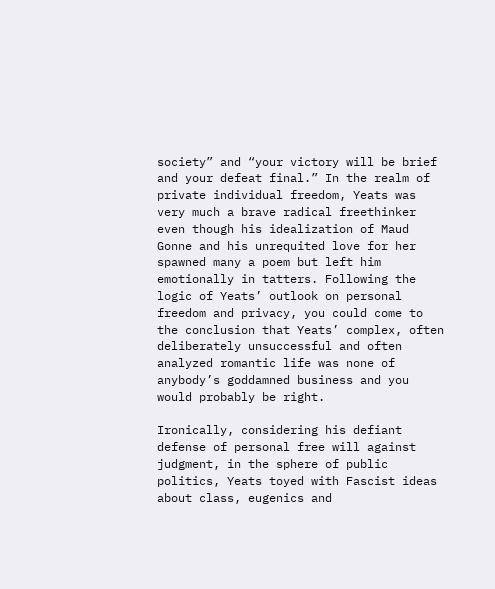society” and “your victory will be brief and your defeat final.” In the realm of private individual freedom, Yeats was very much a brave radical freethinker even though his idealization of Maud Gonne and his unrequited love for her spawned many a poem but left him emotionally in tatters. Following the logic of Yeats’ outlook on personal freedom and privacy, you could come to the conclusion that Yeats’ complex, often deliberately unsuccessful and often analyzed romantic life was none of anybody’s goddamned business and you would probably be right.

Ironically, considering his defiant defense of personal free will against judgment, in the sphere of public politics, Yeats toyed with Fascist ideas about class, eugenics and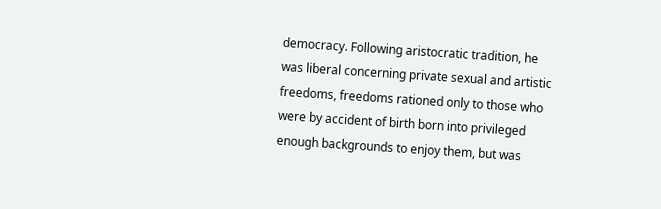democracy. Following aristocratic tradition, he was liberal concerning private sexual and artistic freedoms, freedoms rationed only to those who were by accident of birth born into privileged enough backgrounds to enjoy them, but was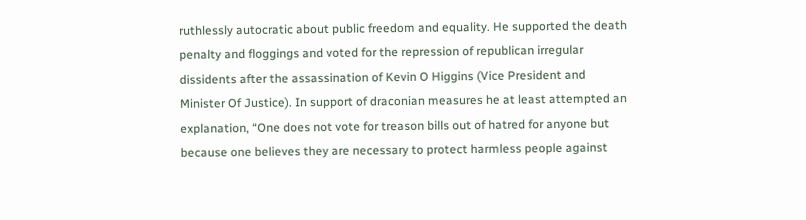ruthlessly autocratic about public freedom and equality. He supported the death penalty and floggings and voted for the repression of republican irregular dissidents after the assassination of Kevin O Higgins (Vice President and Minister Of Justice). In support of draconian measures he at least attempted an explanation, “One does not vote for treason bills out of hatred for anyone but because one believes they are necessary to protect harmless people against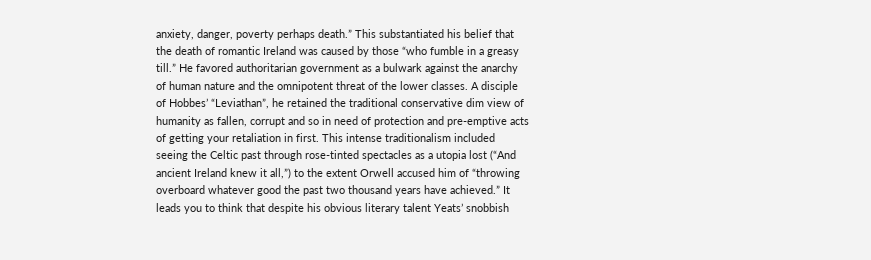anxiety, danger, poverty perhaps death.” This substantiated his belief that the death of romantic Ireland was caused by those “who fumble in a greasy till.” He favored authoritarian government as a bulwark against the anarchy of human nature and the omnipotent threat of the lower classes. A disciple of Hobbes’ “Leviathan”, he retained the traditional conservative dim view of humanity as fallen, corrupt and so in need of protection and pre-emptive acts of getting your retaliation in first. This intense traditionalism included seeing the Celtic past through rose-tinted spectacles as a utopia lost (“And ancient Ireland knew it all,”) to the extent Orwell accused him of “throwing overboard whatever good the past two thousand years have achieved.” It leads you to think that despite his obvious literary talent Yeats’ snobbish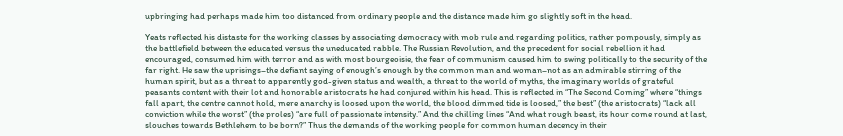upbringing had perhaps made him too distanced from ordinary people and the distance made him go slightly soft in the head.

Yeats reflected his distaste for the working classes by associating democracy with mob rule and regarding politics, rather pompously, simply as the battlefield between the educated versus the uneducated rabble. The Russian Revolution, and the precedent for social rebellion it had encouraged, consumed him with terror and as with most bourgeoisie, the fear of communism caused him to swing politically to the security of the far right. He saw the uprisings–the defiant saying of enough’s enough by the common man and woman–not as an admirable stirring of the human spirit, but as a threat to apparently god-given status and wealth, a threat to the world of myths, the imaginary worlds of grateful peasants content with their lot and honorable aristocrats he had conjured within his head. This is reflected in “The Second Coming” where “things fall apart, the centre cannot hold, mere anarchy is loosed upon the world, the blood dimmed tide is loosed,” the best” (the aristocrats) “lack all conviction while the worst” (the proles) “are full of passionate intensity.” And the chilling lines “And what rough beast, its hour come round at last, slouches towards Bethlehem to be born?” Thus the demands of the working people for common human decency in their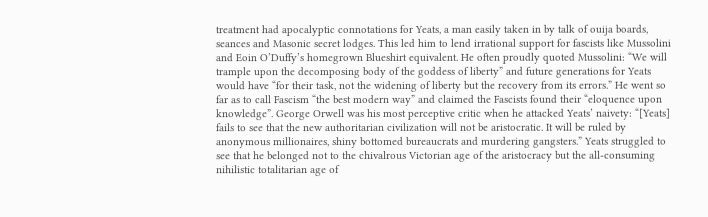treatment had apocalyptic connotations for Yeats, a man easily taken in by talk of ouija boards, seances and Masonic secret lodges. This led him to lend irrational support for fascists like Mussolini and Eoin O’Duffy’s homegrown Blueshirt equivalent. He often proudly quoted Mussolini: “We will trample upon the decomposing body of the goddess of liberty” and future generations for Yeats would have “for their task, not the widening of liberty but the recovery from its errors.” He went so far as to call Fascism “the best modern way” and claimed the Fascists found their “eloquence upon knowledge”. George Orwell was his most perceptive critic when he attacked Yeats’ naivety: “[Yeats] fails to see that the new authoritarian civilization will not be aristocratic. It will be ruled by anonymous millionaires, shiny bottomed bureaucrats and murdering gangsters.” Yeats struggled to see that he belonged not to the chivalrous Victorian age of the aristocracy but the all-consuming nihilistic totalitarian age of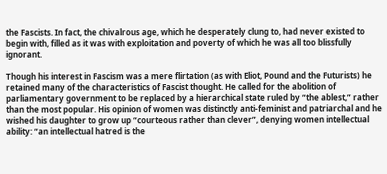the Fascists. In fact, the chivalrous age, which he desperately clung to, had never existed to begin with, filled as it was with exploitation and poverty of which he was all too blissfully ignorant.

Though his interest in Fascism was a mere flirtation (as with Eliot, Pound and the Futurists) he retained many of the characteristics of Fascist thought. He called for the abolition of parliamentary government to be replaced by a hierarchical state ruled by “the ablest,” rather than the most popular. His opinion of women was distinctly anti-feminist and patriarchal and he wished his daughter to grow up “courteous rather than clever”, denying women intellectual ability: “an intellectual hatred is the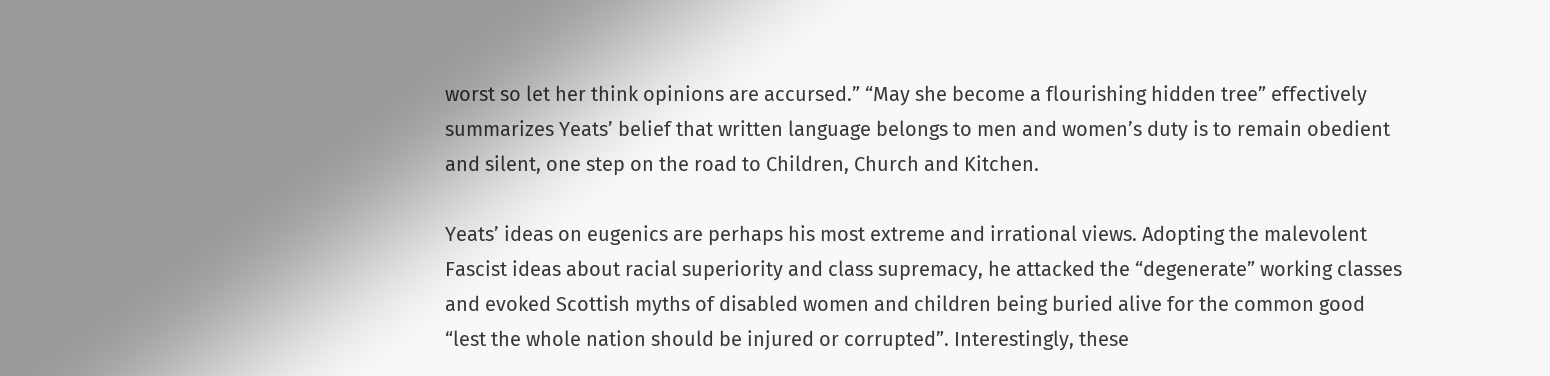worst so let her think opinions are accursed.” “May she become a flourishing hidden tree” effectively summarizes Yeats’ belief that written language belongs to men and women’s duty is to remain obedient and silent, one step on the road to Children, Church and Kitchen.

Yeats’ ideas on eugenics are perhaps his most extreme and irrational views. Adopting the malevolent Fascist ideas about racial superiority and class supremacy, he attacked the “degenerate” working classes and evoked Scottish myths of disabled women and children being buried alive for the common good “lest the whole nation should be injured or corrupted”. Interestingly, these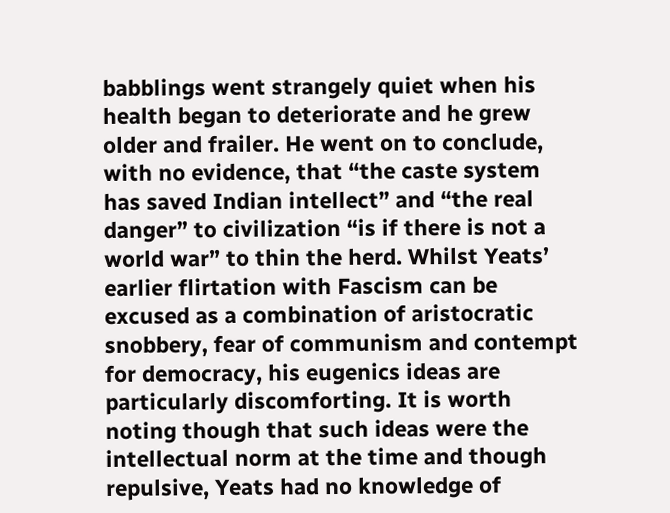babblings went strangely quiet when his health began to deteriorate and he grew older and frailer. He went on to conclude, with no evidence, that “the caste system has saved Indian intellect” and “the real danger” to civilization “is if there is not a world war” to thin the herd. Whilst Yeats’ earlier flirtation with Fascism can be excused as a combination of aristocratic snobbery, fear of communism and contempt for democracy, his eugenics ideas are particularly discomforting. It is worth noting though that such ideas were the intellectual norm at the time and though repulsive, Yeats had no knowledge of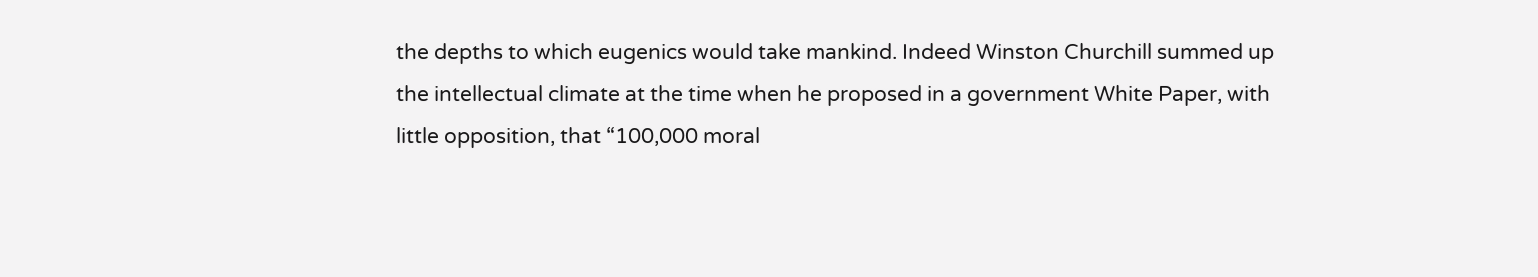the depths to which eugenics would take mankind. Indeed Winston Churchill summed up the intellectual climate at the time when he proposed in a government White Paper, with little opposition, that “100,000 moral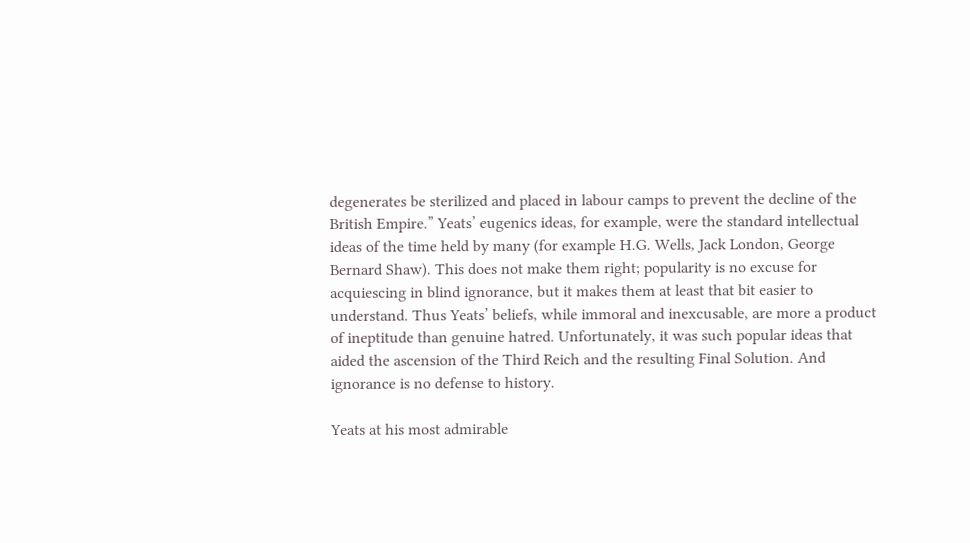degenerates be sterilized and placed in labour camps to prevent the decline of the British Empire.” Yeats’ eugenics ideas, for example, were the standard intellectual ideas of the time held by many (for example H.G. Wells, Jack London, George Bernard Shaw). This does not make them right; popularity is no excuse for acquiescing in blind ignorance, but it makes them at least that bit easier to understand. Thus Yeats’ beliefs, while immoral and inexcusable, are more a product of ineptitude than genuine hatred. Unfortunately, it was such popular ideas that aided the ascension of the Third Reich and the resulting Final Solution. And ignorance is no defense to history.

Yeats at his most admirable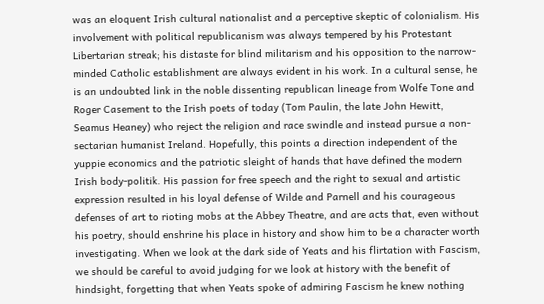was an eloquent Irish cultural nationalist and a perceptive skeptic of colonialism. His involvement with political republicanism was always tempered by his Protestant Libertarian streak; his distaste for blind militarism and his opposition to the narrow-minded Catholic establishment are always evident in his work. In a cultural sense, he is an undoubted link in the noble dissenting republican lineage from Wolfe Tone and Roger Casement to the Irish poets of today (Tom Paulin, the late John Hewitt, Seamus Heaney) who reject the religion and race swindle and instead pursue a non-sectarian humanist Ireland. Hopefully, this points a direction independent of the yuppie economics and the patriotic sleight of hands that have defined the modern Irish body-politik. His passion for free speech and the right to sexual and artistic expression resulted in his loyal defense of Wilde and Parnell and his courageous defenses of art to rioting mobs at the Abbey Theatre, and are acts that, even without his poetry, should enshrine his place in history and show him to be a character worth investigating. When we look at the dark side of Yeats and his flirtation with Fascism, we should be careful to avoid judging for we look at history with the benefit of hindsight, forgetting that when Yeats spoke of admiring Fascism he knew nothing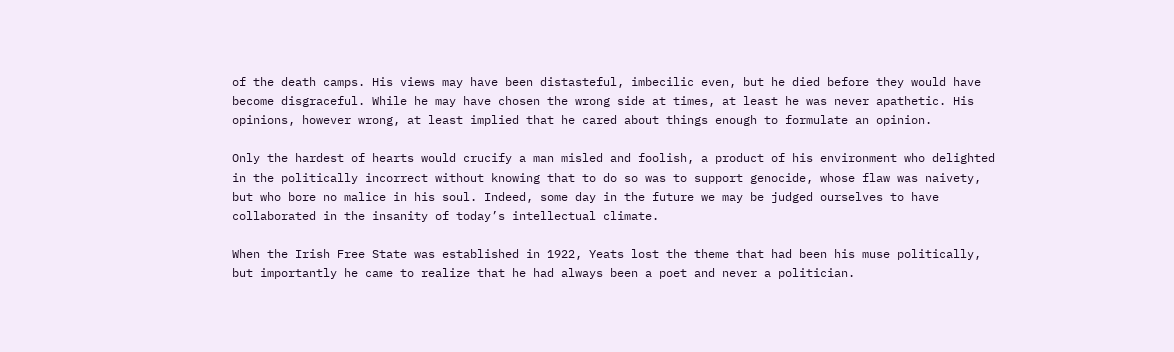of the death camps. His views may have been distasteful, imbecilic even, but he died before they would have become disgraceful. While he may have chosen the wrong side at times, at least he was never apathetic. His opinions, however wrong, at least implied that he cared about things enough to formulate an opinion.

Only the hardest of hearts would crucify a man misled and foolish, a product of his environment who delighted in the politically incorrect without knowing that to do so was to support genocide, whose flaw was naivety, but who bore no malice in his soul. Indeed, some day in the future we may be judged ourselves to have collaborated in the insanity of today’s intellectual climate.

When the Irish Free State was established in 1922, Yeats lost the theme that had been his muse politically, but importantly he came to realize that he had always been a poet and never a politician.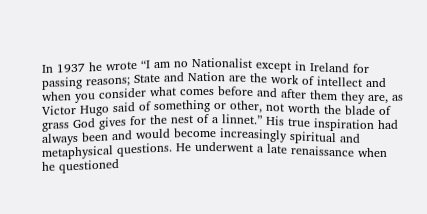In 1937 he wrote “I am no Nationalist except in Ireland for passing reasons; State and Nation are the work of intellect and when you consider what comes before and after them they are, as Victor Hugo said of something or other, not worth the blade of grass God gives for the nest of a linnet.” His true inspiration had always been and would become increasingly spiritual and metaphysical questions. He underwent a late renaissance when he questioned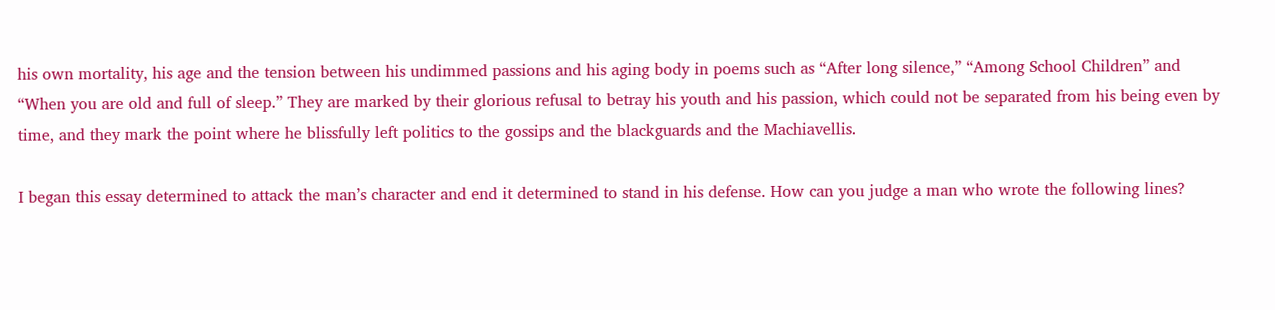his own mortality, his age and the tension between his undimmed passions and his aging body in poems such as “After long silence,” “Among School Children” and “When you are old and full of sleep.” They are marked by their glorious refusal to betray his youth and his passion, which could not be separated from his being even by time, and they mark the point where he blissfully left politics to the gossips and the blackguards and the Machiavellis.

I began this essay determined to attack the man’s character and end it determined to stand in his defense. How can you judge a man who wrote the following lines?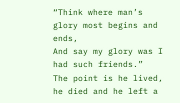“Think where man’s glory most begins and ends,
And say my glory was I had such friends.”
The point is he lived, he died and he left a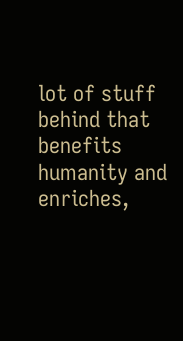lot of stuff behind that benefits humanity and enriches,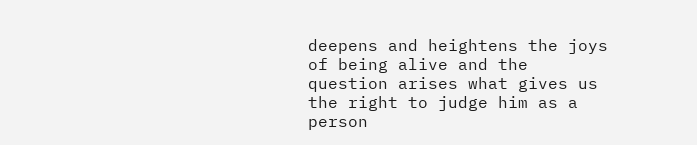deepens and heightens the joys of being alive and the question arises what gives us the right to judge him as a person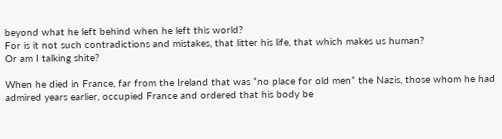beyond what he left behind when he left this world?
For is it not such contradictions and mistakes, that litter his life, that which makes us human?
Or am I talking shite?

When he died in France, far from the Ireland that was “no place for old men” the Nazis, those whom he had admired years earlier, occupied France and ordered that his body be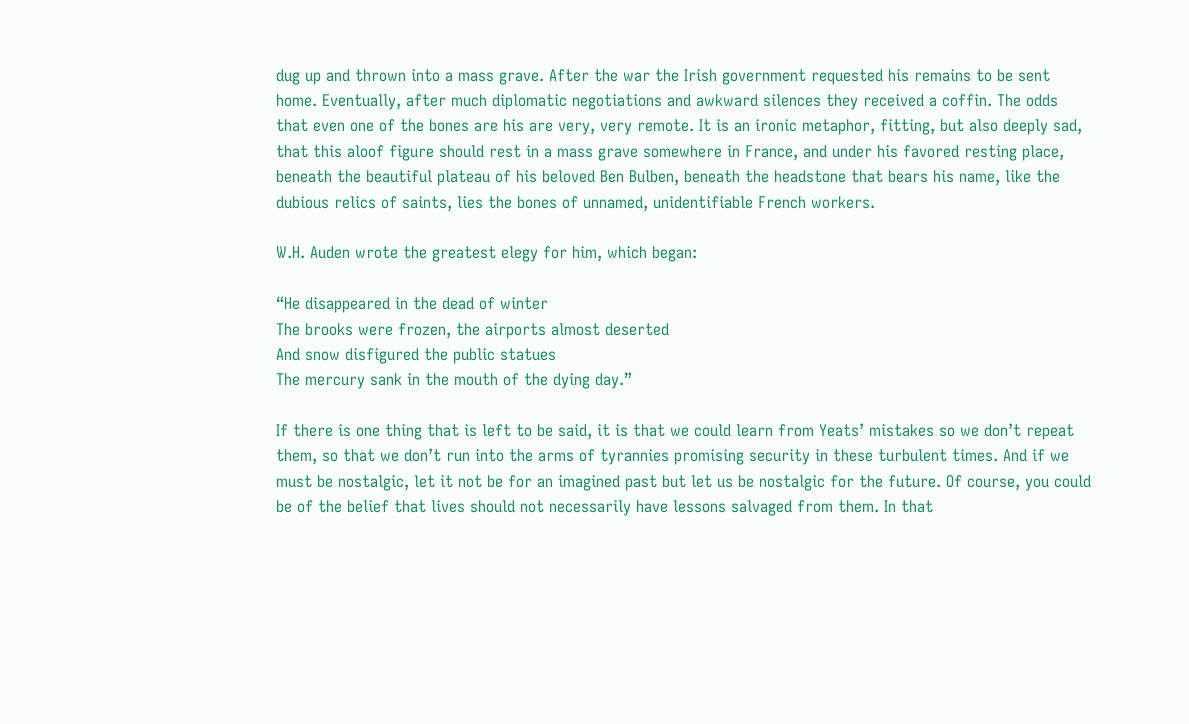dug up and thrown into a mass grave. After the war the Irish government requested his remains to be sent home. Eventually, after much diplomatic negotiations and awkward silences they received a coffin. The odds that even one of the bones are his are very, very remote. It is an ironic metaphor, fitting, but also deeply sad, that this aloof figure should rest in a mass grave somewhere in France, and under his favored resting place, beneath the beautiful plateau of his beloved Ben Bulben, beneath the headstone that bears his name, like the dubious relics of saints, lies the bones of unnamed, unidentifiable French workers.

W.H. Auden wrote the greatest elegy for him, which began:

“He disappeared in the dead of winter
The brooks were frozen, the airports almost deserted
And snow disfigured the public statues
The mercury sank in the mouth of the dying day.”

If there is one thing that is left to be said, it is that we could learn from Yeats’ mistakes so we don’t repeat them, so that we don’t run into the arms of tyrannies promising security in these turbulent times. And if we must be nostalgic, let it not be for an imagined past but let us be nostalgic for the future. Of course, you could be of the belief that lives should not necessarily have lessons salvaged from them. In that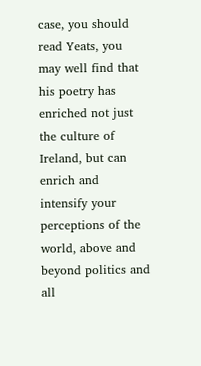case, you should read Yeats, you may well find that his poetry has enriched not just the culture of Ireland, but can enrich and intensify your perceptions of the world, above and beyond politics and all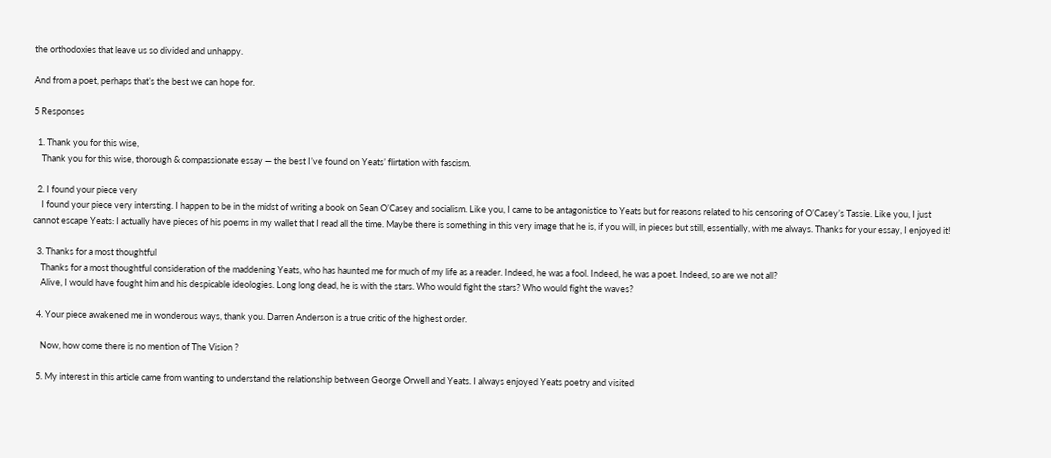the orthodoxies that leave us so divided and unhappy.

And from a poet, perhaps that’s the best we can hope for.

5 Responses

  1. Thank you for this wise,
    Thank you for this wise, thorough & compassionate essay — the best I’ve found on Yeats’ flirtation with fascism.

  2. I found your piece very
    I found your piece very intersting. I happen to be in the midst of writing a book on Sean O’Casey and socialism. Like you, I came to be antagonistice to Yeats but for reasons related to his censoring of O’Casey’s Tassie. Like you, I just cannot escape Yeats: I actually have pieces of his poems in my wallet that I read all the time. Maybe there is something in this very image that he is, if you will, in pieces but still, essentially, with me always. Thanks for your essay, I enjoyed it!

  3. Thanks for a most thoughtful
    Thanks for a most thoughtful consideration of the maddening Yeats, who has haunted me for much of my life as a reader. Indeed, he was a fool. Indeed, he was a poet. Indeed, so are we not all?
    Alive, I would have fought him and his despicable ideologies. Long long dead, he is with the stars. Who would fight the stars? Who would fight the waves?

  4. Your piece awakened me in wonderous ways, thank you. Darren Anderson is a true critic of the highest order.

    Now, how come there is no mention of The Vision ?

  5. My interest in this article came from wanting to understand the relationship between George Orwell and Yeats. I always enjoyed Yeats poetry and visited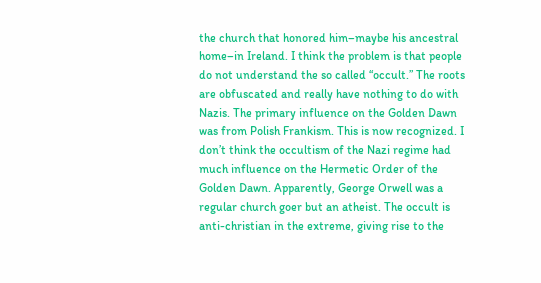the church that honored him–maybe his ancestral home–in Ireland. I think the problem is that people do not understand the so called “occult.” The roots are obfuscated and really have nothing to do with Nazis. The primary influence on the Golden Dawn was from Polish Frankism. This is now recognized. I don’t think the occultism of the Nazi regime had much influence on the Hermetic Order of the Golden Dawn. Apparently, George Orwell was a regular church goer but an atheist. The occult is anti-christian in the extreme, giving rise to the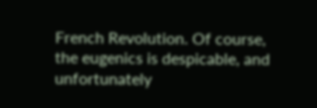French Revolution. Of course, the eugenics is despicable, and unfortunately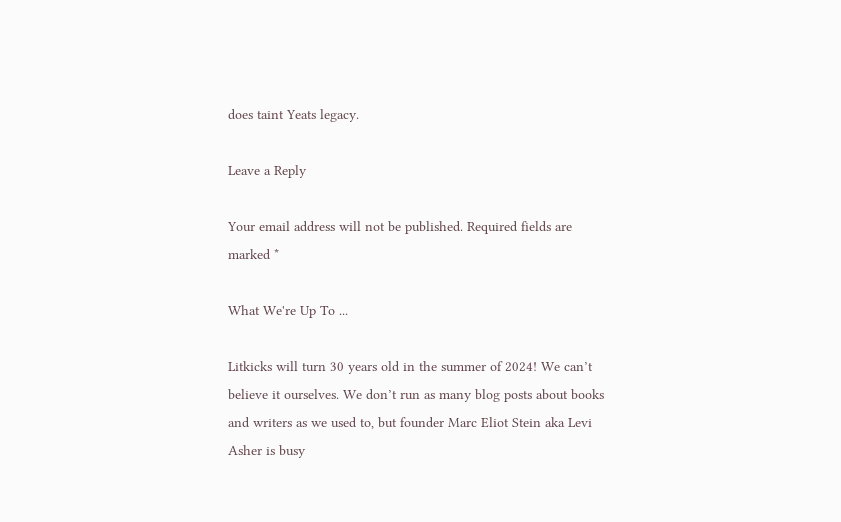does taint Yeats legacy.

Leave a Reply

Your email address will not be published. Required fields are marked *

What We're Up To ...

Litkicks will turn 30 years old in the summer of 2024! We can’t believe it ourselves. We don’t run as many blog posts about books and writers as we used to, but founder Marc Eliot Stein aka Levi Asher is busy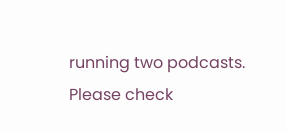running two podcasts. Please check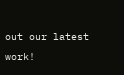out our latest work!